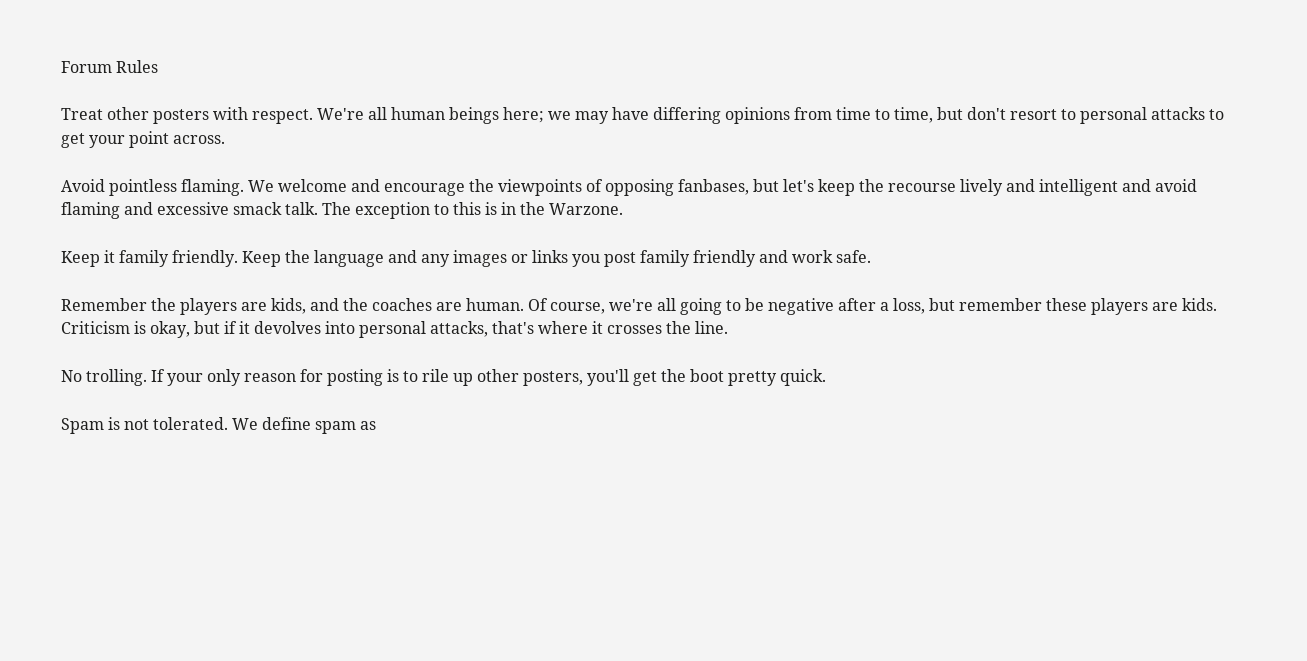Forum Rules

Treat other posters with respect. We're all human beings here; we may have differing opinions from time to time, but don't resort to personal attacks to get your point across.

Avoid pointless flaming. We welcome and encourage the viewpoints of opposing fanbases, but let's keep the recourse lively and intelligent and avoid flaming and excessive smack talk. The exception to this is in the Warzone.

Keep it family friendly. Keep the language and any images or links you post family friendly and work safe.

Remember the players are kids, and the coaches are human. Of course, we're all going to be negative after a loss, but remember these players are kids. Criticism is okay, but if it devolves into personal attacks, that's where it crosses the line.

No trolling. If your only reason for posting is to rile up other posters, you'll get the boot pretty quick.

Spam is not tolerated. We define spam as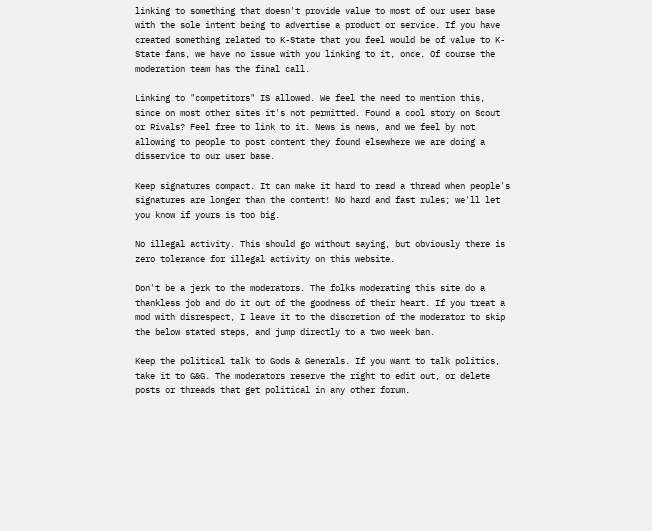linking to something that doesn't provide value to most of our user base with the sole intent being to advertise a product or service. If you have created something related to K-State that you feel would be of value to K-State fans, we have no issue with you linking to it, once. Of course the moderation team has the final call.

Linking to "competitors" IS allowed. We feel the need to mention this, since on most other sites it's not permitted. Found a cool story on Scout or Rivals? Feel free to link to it. News is news, and we feel by not allowing to people to post content they found elsewhere we are doing a disservice to our user base.

Keep signatures compact. It can make it hard to read a thread when people's signatures are longer than the content! No hard and fast rules; we'll let you know if yours is too big.

No illegal activity. This should go without saying, but obviously there is zero tolerance for illegal activity on this website.

Don't be a jerk to the moderators. The folks moderating this site do a thankless job and do it out of the goodness of their heart. If you treat a mod with disrespect, I leave it to the discretion of the moderator to skip the below stated steps, and jump directly to a two week ban.

Keep the political talk to Gods & Generals. If you want to talk politics, take it to G&G. The moderators reserve the right to edit out, or delete posts or threads that get political in any other forum.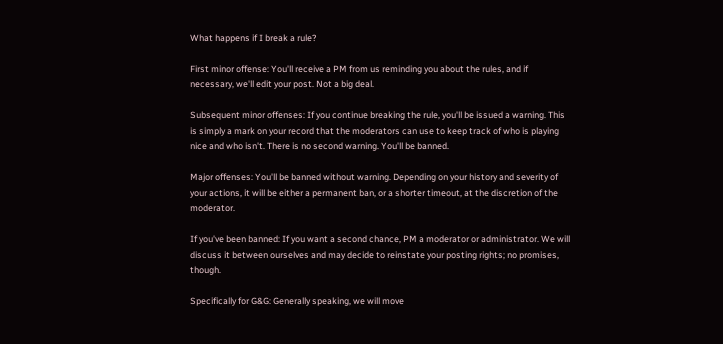What happens if I break a rule?

First minor offense: You'll receive a PM from us reminding you about the rules, and if necessary, we'll edit your post. Not a big deal.

Subsequent minor offenses: If you continue breaking the rule, you'll be issued a warning. This is simply a mark on your record that the moderators can use to keep track of who is playing nice and who isn't. There is no second warning. You'll be banned.

Major offenses: You'll be banned without warning. Depending on your history and severity of your actions, it will be either a permanent ban, or a shorter timeout, at the discretion of the moderator.

If you've been banned: If you want a second chance, PM a moderator or administrator. We will discuss it between ourselves and may decide to reinstate your posting rights; no promises, though.

Specifically for G&G: Generally speaking, we will move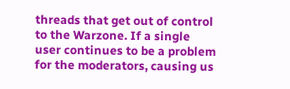threads that get out of control to the Warzone. If a single user continues to be a problem for the moderators, causing us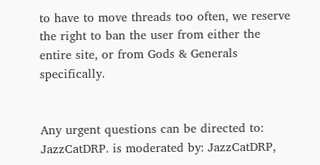to have to move threads too often, we reserve the right to ban the user from either the entire site, or from Gods & Generals specifically.


Any urgent questions can be directed to: JazzCatDRP. is moderated by: JazzCatDRP,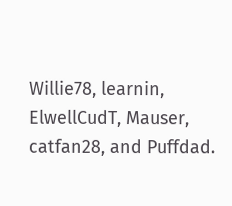Willie78, learnin, ElwellCudT, Mauser, catfan28, and Puffdad.